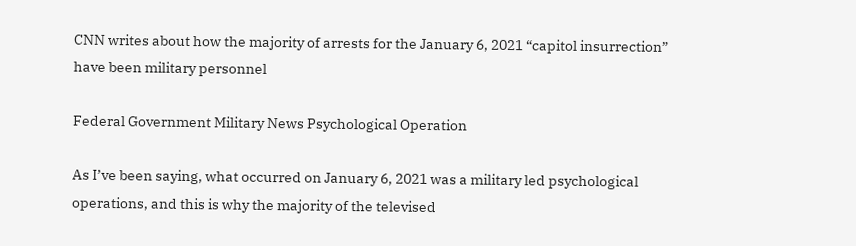CNN writes about how the majority of arrests for the January 6, 2021 “capitol insurrection” have been military personnel

Federal Government Military News Psychological Operation

As I’ve been saying, what occurred on January 6, 2021 was a military led psychological operations, and this is why the majority of the televised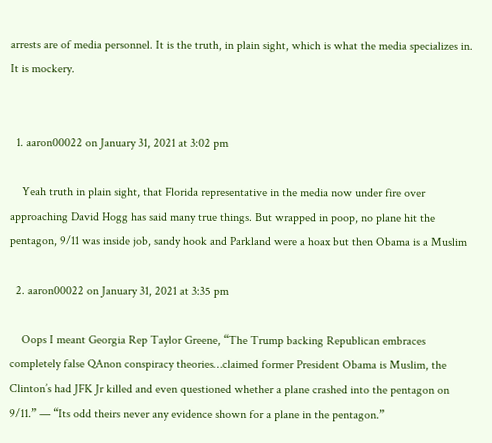arrests are of media personnel. It is the truth, in plain sight, which is what the media specializes in. It is mockery.


  1. aaron00022 on January 31, 2021 at 3:02 pm

    Yeah truth in plain sight, that Florida representative in the media now under fire over approaching David Hogg has said many true things. But wrapped in poop, no plane hit the pentagon, 9/11 was inside job, sandy hook and Parkland were a hoax but then Obama is a Muslim

  2. aaron00022 on January 31, 2021 at 3:35 pm

    Oops I meant Georgia Rep Taylor Greene, “The Trump backing Republican embraces completely false QAnon conspiracy theories…claimed former President Obama is Muslim, the Clinton’s had JFK Jr killed and even questioned whether a plane crashed into the pentagon on 9/11.” — “Its odd theirs never any evidence shown for a plane in the pentagon.”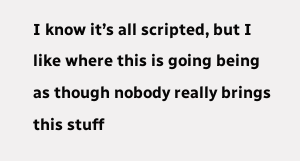I know it’s all scripted, but I like where this is going being as though nobody really brings this stuff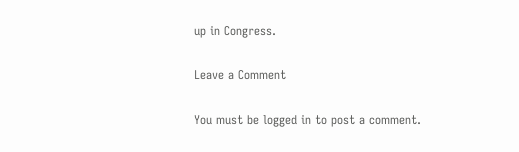up in Congress.

Leave a Comment

You must be logged in to post a comment.